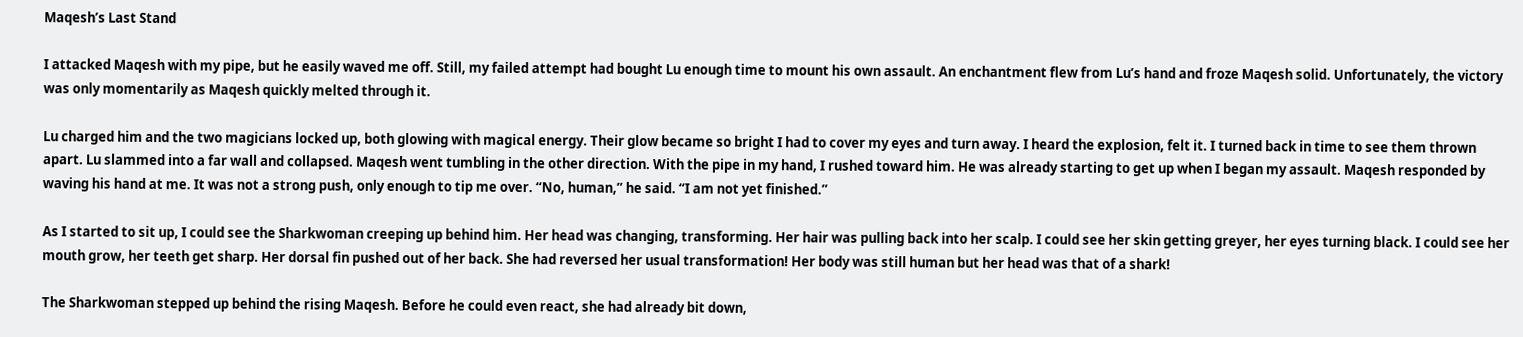Maqesh’s Last Stand

I attacked Maqesh with my pipe, but he easily waved me off. Still, my failed attempt had bought Lu enough time to mount his own assault. An enchantment flew from Lu’s hand and froze Maqesh solid. Unfortunately, the victory was only momentarily as Maqesh quickly melted through it.

Lu charged him and the two magicians locked up, both glowing with magical energy. Their glow became so bright I had to cover my eyes and turn away. I heard the explosion, felt it. I turned back in time to see them thrown apart. Lu slammed into a far wall and collapsed. Maqesh went tumbling in the other direction. With the pipe in my hand, I rushed toward him. He was already starting to get up when I began my assault. Maqesh responded by waving his hand at me. It was not a strong push, only enough to tip me over. “No, human,” he said. “I am not yet finished.”

As I started to sit up, I could see the Sharkwoman creeping up behind him. Her head was changing, transforming. Her hair was pulling back into her scalp. I could see her skin getting greyer, her eyes turning black. I could see her mouth grow, her teeth get sharp. Her dorsal fin pushed out of her back. She had reversed her usual transformation! Her body was still human but her head was that of a shark!

The Sharkwoman stepped up behind the rising Maqesh. Before he could even react, she had already bit down,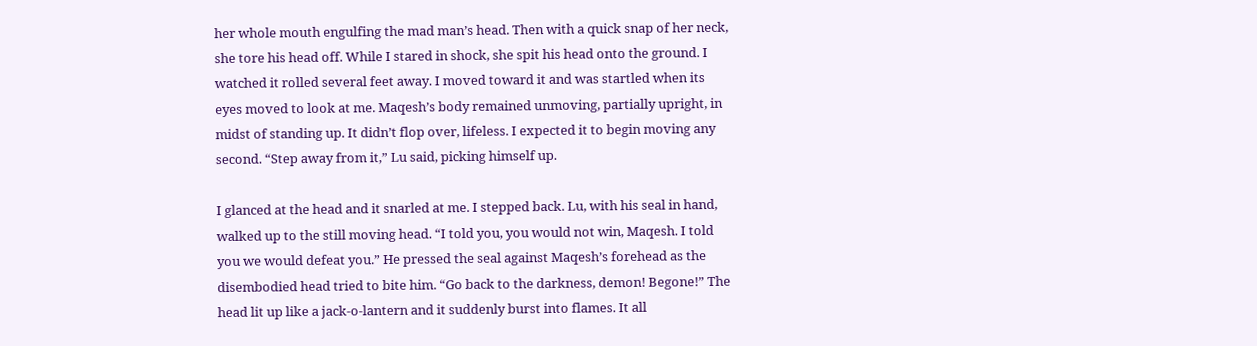her whole mouth engulfing the mad man’s head. Then with a quick snap of her neck, she tore his head off. While I stared in shock, she spit his head onto the ground. I watched it rolled several feet away. I moved toward it and was startled when its eyes moved to look at me. Maqesh’s body remained unmoving, partially upright, in midst of standing up. It didn’t flop over, lifeless. I expected it to begin moving any second. “Step away from it,” Lu said, picking himself up.

I glanced at the head and it snarled at me. I stepped back. Lu, with his seal in hand, walked up to the still moving head. “I told you, you would not win, Maqesh. I told you we would defeat you.” He pressed the seal against Maqesh’s forehead as the disembodied head tried to bite him. “Go back to the darkness, demon! Begone!” The head lit up like a jack-o-lantern and it suddenly burst into flames. It all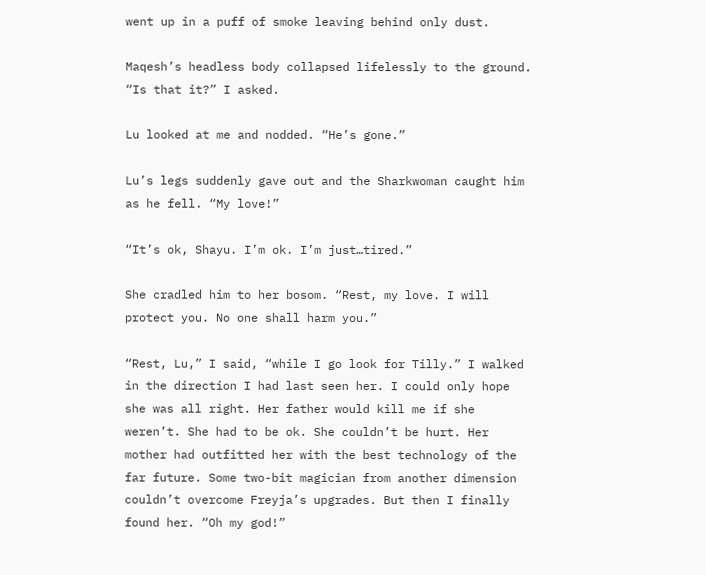went up in a puff of smoke leaving behind only dust.

Maqesh’s headless body collapsed lifelessly to the ground. “Is that it?” I asked.

Lu looked at me and nodded. “He’s gone.”

Lu’s legs suddenly gave out and the Sharkwoman caught him as he fell. “My love!”

“It’s ok, Shayu. I’m ok. I’m just…tired.”

She cradled him to her bosom. “Rest, my love. I will protect you. No one shall harm you.”

“Rest, Lu,” I said, “while I go look for Tilly.” I walked in the direction I had last seen her. I could only hope she was all right. Her father would kill me if she weren’t. She had to be ok. She couldn’t be hurt. Her mother had outfitted her with the best technology of the far future. Some two-bit magician from another dimension couldn’t overcome Freyja’s upgrades. But then I finally found her. “Oh my god!”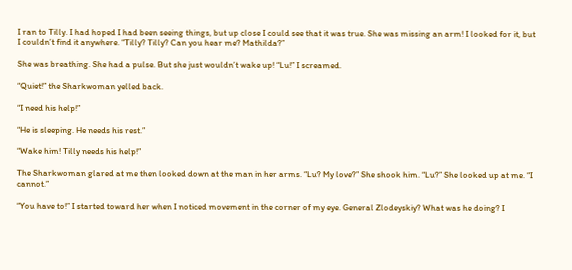I ran to Tilly. I had hoped I had been seeing things, but up close I could see that it was true. She was missing an arm! I looked for it, but I couldn’t find it anywhere. “Tilly? Tilly? Can you hear me? Mathilda?”

She was breathing. She had a pulse. But she just wouldn’t wake up! “Lu!” I screamed.

“Quiet!” the Sharkwoman yelled back.

“I need his help!”

“He is sleeping. He needs his rest.”

“Wake him! Tilly needs his help!”

The Sharkwoman glared at me then looked down at the man in her arms. “Lu? My love?” She shook him. “Lu?” She looked up at me. “I cannot.”

“You have to!” I started toward her when I noticed movement in the corner of my eye. General Zlodeyskiy? What was he doing? I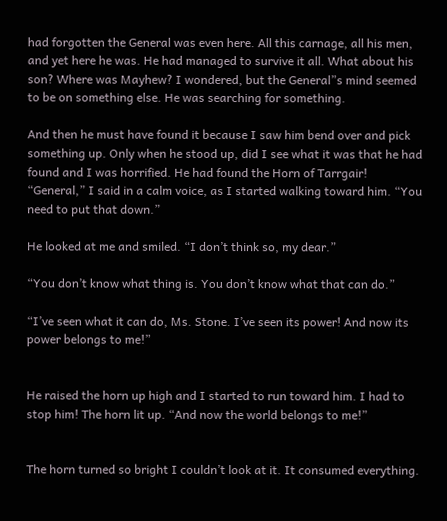had forgotten the General was even here. All this carnage, all his men, and yet here he was. He had managed to survive it all. What about his son? Where was Mayhew? I wondered, but the General”s mind seemed to be on something else. He was searching for something.

And then he must have found it because I saw him bend over and pick something up. Only when he stood up, did I see what it was that he had found and I was horrified. He had found the Horn of Tarrgair! “General,” I said in a calm voice, as I started walking toward him. “You need to put that down.”

He looked at me and smiled. “I don’t think so, my dear.”

“You don’t know what thing is. You don’t know what that can do.”

“I’ve seen what it can do, Ms. Stone. I’ve seen its power! And now its power belongs to me!”


He raised the horn up high and I started to run toward him. I had to stop him! The horn lit up. “And now the world belongs to me!”


The horn turned so bright I couldn’t look at it. It consumed everything.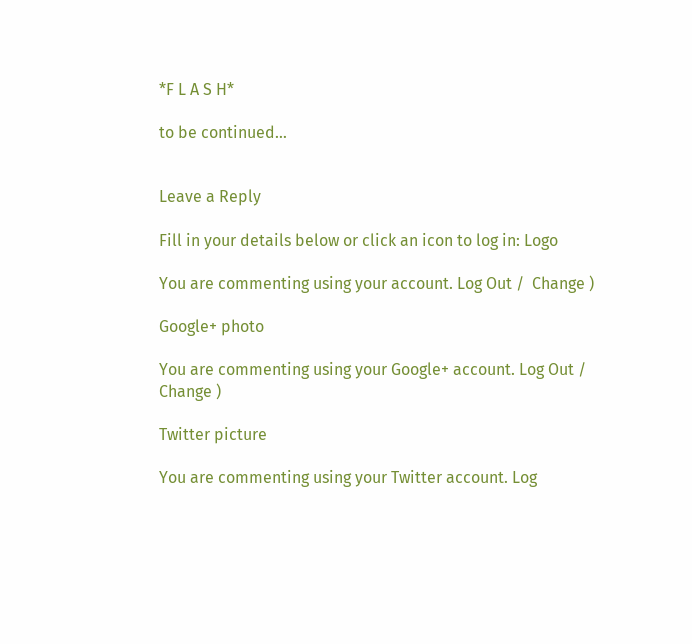*F L A S H*

to be continued…


Leave a Reply

Fill in your details below or click an icon to log in: Logo

You are commenting using your account. Log Out /  Change )

Google+ photo

You are commenting using your Google+ account. Log Out /  Change )

Twitter picture

You are commenting using your Twitter account. Log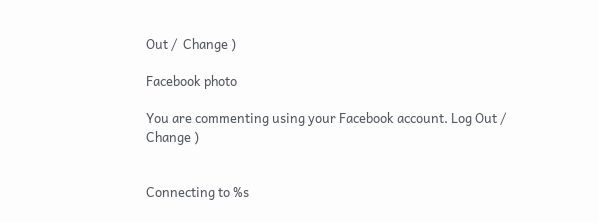Out /  Change )

Facebook photo

You are commenting using your Facebook account. Log Out /  Change )


Connecting to %s